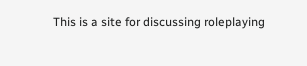This is a site for discussing roleplaying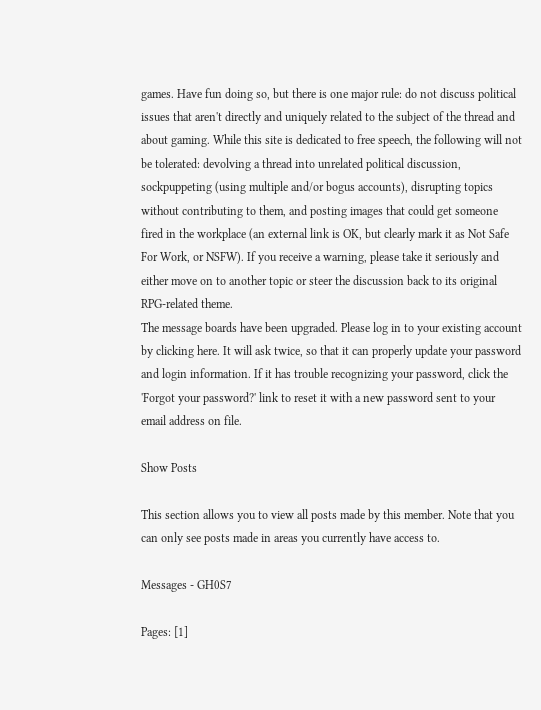games. Have fun doing so, but there is one major rule: do not discuss political issues that aren't directly and uniquely related to the subject of the thread and about gaming. While this site is dedicated to free speech, the following will not be tolerated: devolving a thread into unrelated political discussion, sockpuppeting (using multiple and/or bogus accounts), disrupting topics without contributing to them, and posting images that could get someone fired in the workplace (an external link is OK, but clearly mark it as Not Safe For Work, or NSFW). If you receive a warning, please take it seriously and either move on to another topic or steer the discussion back to its original RPG-related theme.
The message boards have been upgraded. Please log in to your existing account by clicking here. It will ask twice, so that it can properly update your password and login information. If it has trouble recognizing your password, click the 'Forgot your password?' link to reset it with a new password sent to your email address on file.

Show Posts

This section allows you to view all posts made by this member. Note that you can only see posts made in areas you currently have access to.

Messages - GH0S7

Pages: [1]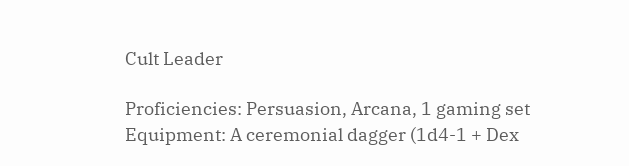Cult Leader

Proficiencies: Persuasion, Arcana, 1 gaming set
Equipment: A ceremonial dagger (1d4-1 + Dex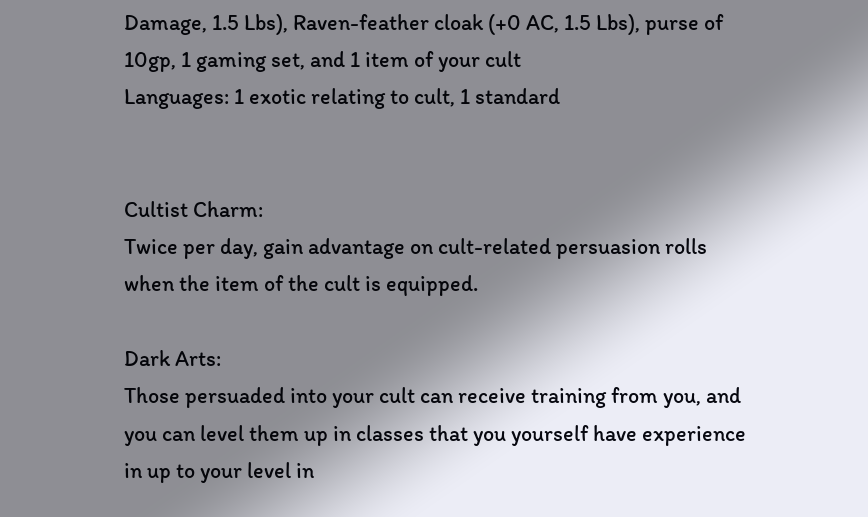Damage, 1.5 Lbs), Raven-feather cloak (+0 AC, 1.5 Lbs), purse of 10gp, 1 gaming set, and 1 item of your cult
Languages: 1 exotic relating to cult, 1 standard


Cultist Charm:
Twice per day, gain advantage on cult-related persuasion rolls when the item of the cult is equipped.

Dark Arts:
Those persuaded into your cult can receive training from you, and you can level them up in classes that you yourself have experience in up to your level in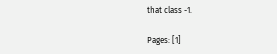that class -1.

Pages: [1]